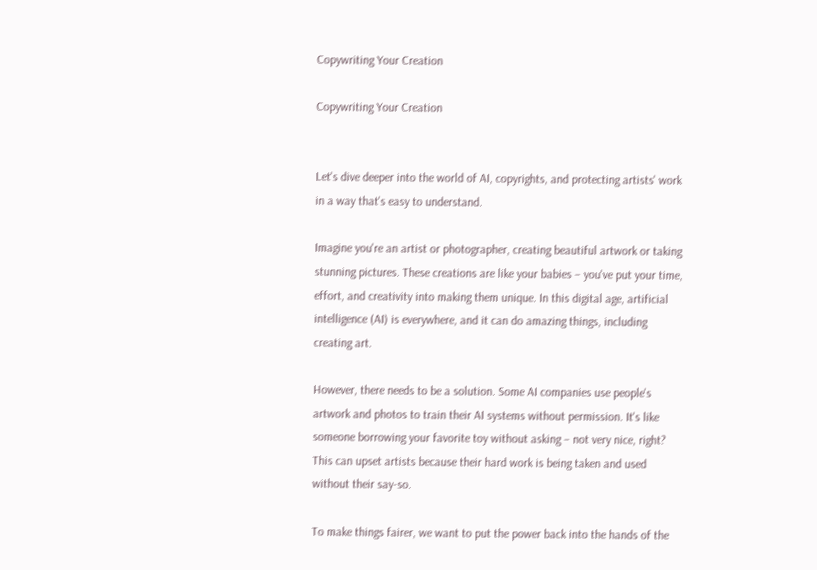Copywriting Your Creation

Copywriting Your Creation


Let's dive deeper into the world of AI, copyrights, and protecting artists' work in a way that's easy to understand.

Imagine you're an artist or photographer, creating beautiful artwork or taking stunning pictures. These creations are like your babies – you've put your time, effort, and creativity into making them unique. In this digital age, artificial intelligence (AI) is everywhere, and it can do amazing things, including creating art.

However, there needs to be a solution. Some AI companies use people's artwork and photos to train their AI systems without permission. It's like someone borrowing your favorite toy without asking – not very nice, right? This can upset artists because their hard work is being taken and used without their say-so.

To make things fairer, we want to put the power back into the hands of the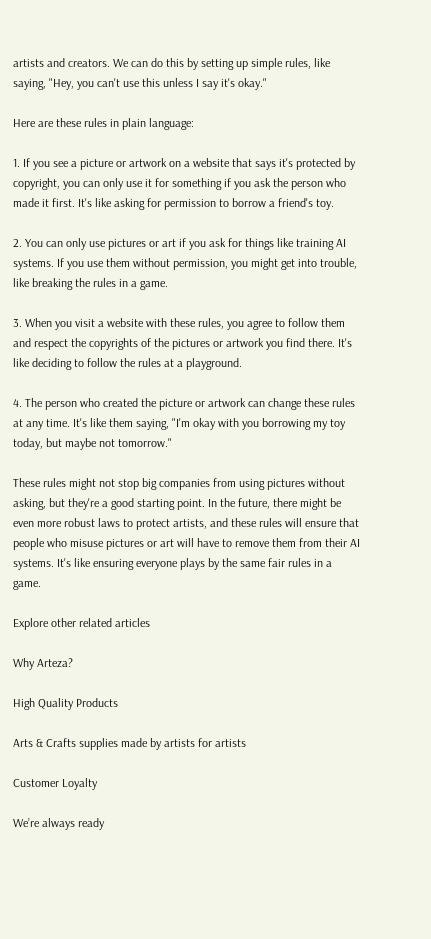artists and creators. We can do this by setting up simple rules, like saying, "Hey, you can't use this unless I say it's okay."

Here are these rules in plain language:

1. If you see a picture or artwork on a website that says it's protected by copyright, you can only use it for something if you ask the person who made it first. It's like asking for permission to borrow a friend's toy.

2. You can only use pictures or art if you ask for things like training AI systems. If you use them without permission, you might get into trouble, like breaking the rules in a game.

3. When you visit a website with these rules, you agree to follow them and respect the copyrights of the pictures or artwork you find there. It's like deciding to follow the rules at a playground.

4. The person who created the picture or artwork can change these rules at any time. It's like them saying, "I'm okay with you borrowing my toy today, but maybe not tomorrow."

These rules might not stop big companies from using pictures without asking, but they're a good starting point. In the future, there might be even more robust laws to protect artists, and these rules will ensure that people who misuse pictures or art will have to remove them from their AI systems. It's like ensuring everyone plays by the same fair rules in a game.

Explore other related articles

Why Arteza?

High Quality Products

Arts & Crafts supplies made by artists for artists

Customer Loyalty

We’re always ready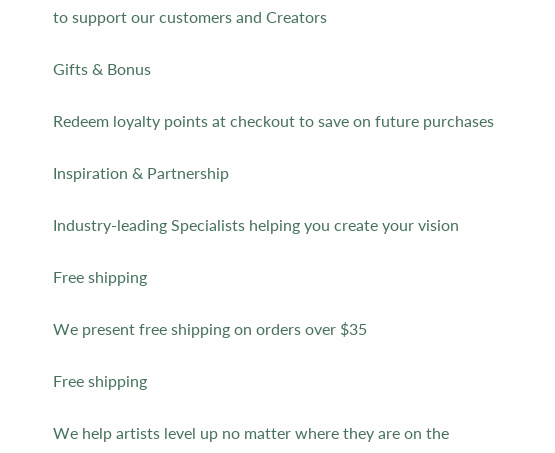to support our customers and Creators

Gifts & Bonus

Redeem loyalty points at checkout to save on future purchases

Inspiration & Partnership

Industry-leading Specialists helping you create your vision

Free shipping

We present free shipping on orders over $35

Free shipping

We help artists level up no matter where they are on the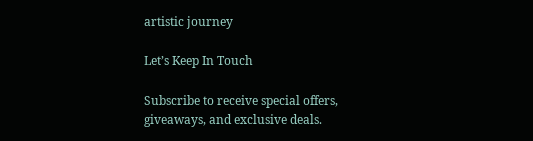artistic journey

Let’s Keep In Touch

Subscribe to receive special offers, giveaways, and exclusive deals.